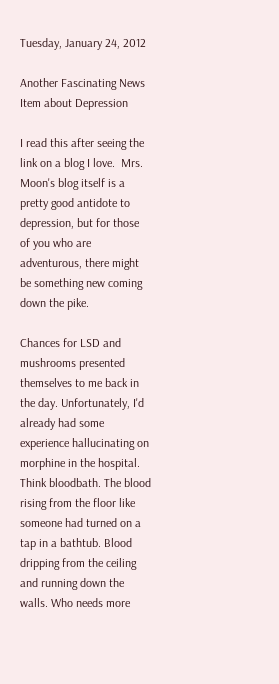Tuesday, January 24, 2012

Another Fascinating News Item about Depression

I read this after seeing the link on a blog I love.  Mrs. Moon's blog itself is a pretty good antidote to depression, but for those of you who are adventurous, there might be something new coming down the pike.

Chances for LSD and mushrooms presented themselves to me back in the day. Unfortunately, I'd already had some experience hallucinating on morphine in the hospital. Think bloodbath. The blood rising from the floor like someone had turned on a tap in a bathtub. Blood dripping from the ceiling and running down the walls. Who needs more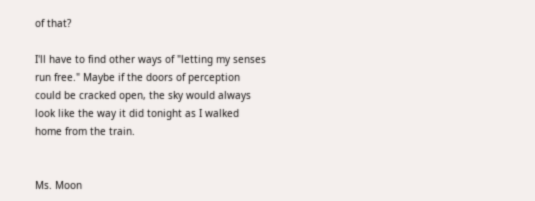of that?

I'll have to find other ways of "letting my senses run free." Maybe if the doors of perception could be cracked open, the sky would always look like the way it did tonight as I walked home from the train.


Ms. Moon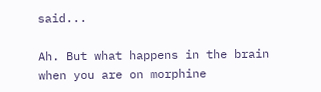said...

Ah. But what happens in the brain when you are on morphine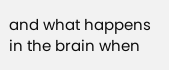and what happens in the brain when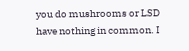you do mushrooms or LSD have nothing in common. I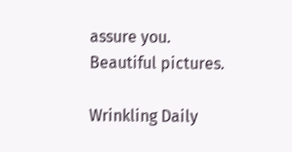assure you.
Beautiful pictures.

Wrinkling Daily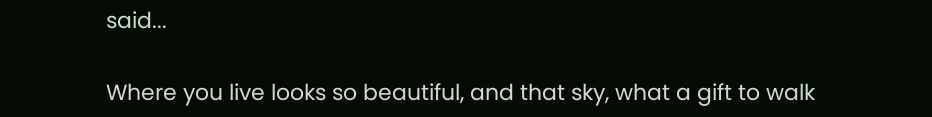said...

Where you live looks so beautiful, and that sky, what a gift to walk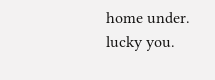home under. lucky you.